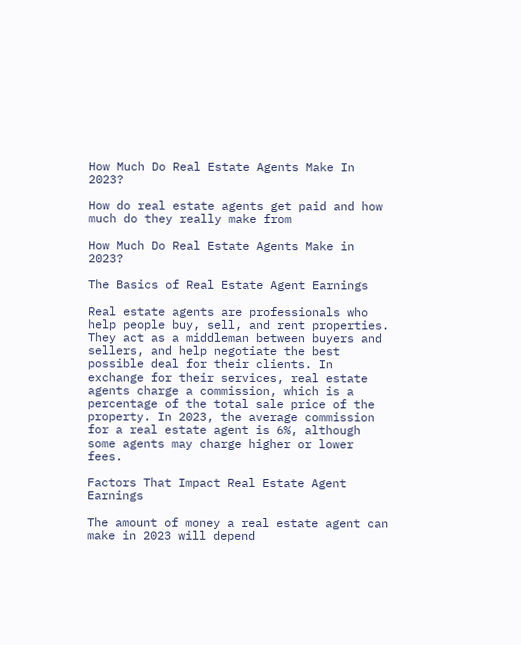How Much Do Real Estate Agents Make In 2023?

How do real estate agents get paid and how much do they really make from

How Much Do Real Estate Agents Make in 2023?

The Basics of Real Estate Agent Earnings

Real estate agents are professionals who help people buy, sell, and rent properties. They act as a middleman between buyers and sellers, and help negotiate the best possible deal for their clients. In exchange for their services, real estate agents charge a commission, which is a percentage of the total sale price of the property. In 2023, the average commission for a real estate agent is 6%, although some agents may charge higher or lower fees.

Factors That Impact Real Estate Agent Earnings

The amount of money a real estate agent can make in 2023 will depend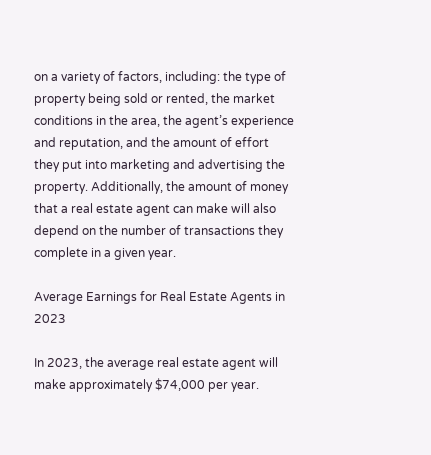on a variety of factors, including: the type of property being sold or rented, the market conditions in the area, the agent’s experience and reputation, and the amount of effort they put into marketing and advertising the property. Additionally, the amount of money that a real estate agent can make will also depend on the number of transactions they complete in a given year.

Average Earnings for Real Estate Agents in 2023

In 2023, the average real estate agent will make approximately $74,000 per year.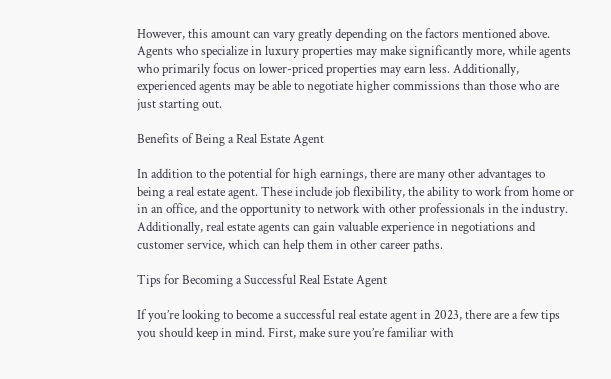However, this amount can vary greatly depending on the factors mentioned above. Agents who specialize in luxury properties may make significantly more, while agents who primarily focus on lower-priced properties may earn less. Additionally, experienced agents may be able to negotiate higher commissions than those who are just starting out.

Benefits of Being a Real Estate Agent

In addition to the potential for high earnings, there are many other advantages to being a real estate agent. These include job flexibility, the ability to work from home or in an office, and the opportunity to network with other professionals in the industry. Additionally, real estate agents can gain valuable experience in negotiations and customer service, which can help them in other career paths.

Tips for Becoming a Successful Real Estate Agent

If you’re looking to become a successful real estate agent in 2023, there are a few tips you should keep in mind. First, make sure you’re familiar with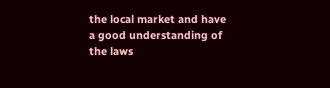the local market and have a good understanding of the laws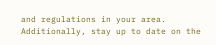and regulations in your area. Additionally, stay up to date on the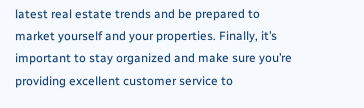latest real estate trends and be prepared to market yourself and your properties. Finally, it’s important to stay organized and make sure you’re providing excellent customer service to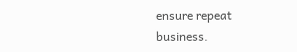ensure repeat business.